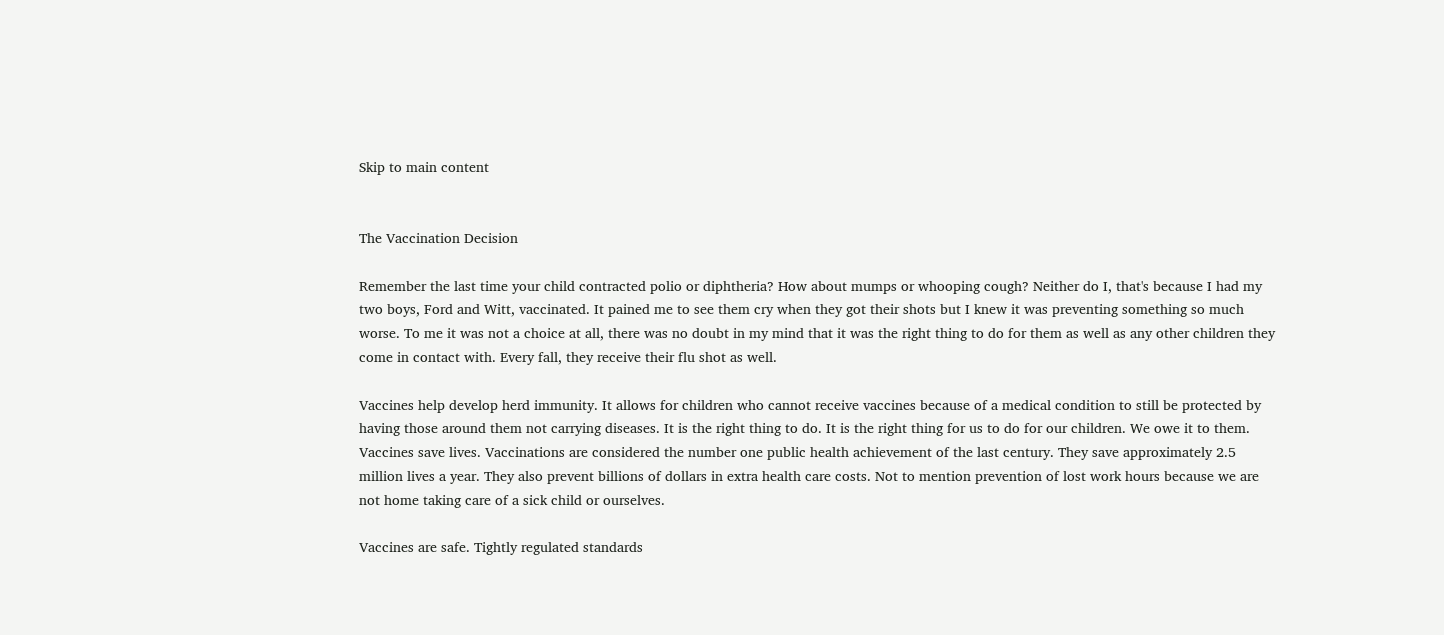Skip to main content


The Vaccination Decision

Remember the last time your child contracted polio or diphtheria? How about mumps or whooping cough? Neither do I, that's because I had my two boys, Ford and Witt, vaccinated. It pained me to see them cry when they got their shots but I knew it was preventing something so much worse. To me it was not a choice at all, there was no doubt in my mind that it was the right thing to do for them as well as any other children they come in contact with. Every fall, they receive their flu shot as well.

Vaccines help develop herd immunity. It allows for children who cannot receive vaccines because of a medical condition to still be protected by having those around them not carrying diseases. It is the right thing to do. It is the right thing for us to do for our children. We owe it to them.
Vaccines save lives. Vaccinations are considered the number one public health achievement of the last century. They save approximately 2.5 million lives a year. They also prevent billions of dollars in extra health care costs. Not to mention prevention of lost work hours because we are not home taking care of a sick child or ourselves.

Vaccines are safe. Tightly regulated standards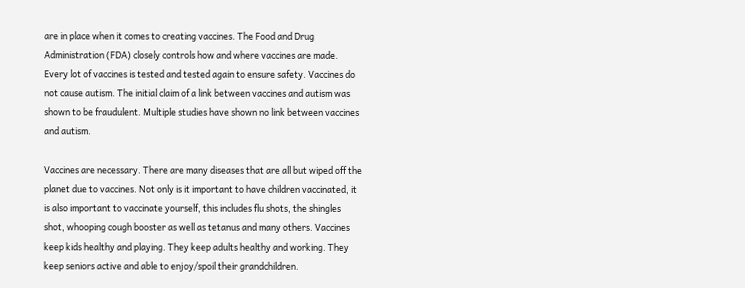are in place when it comes to creating vaccines. The Food and Drug Administration (FDA) closely controls how and where vaccines are made. Every lot of vaccines is tested and tested again to ensure safety. Vaccines do not cause autism. The initial claim of a link between vaccines and autism was shown to be fraudulent. Multiple studies have shown no link between vaccines and autism.

Vaccines are necessary. There are many diseases that are all but wiped off the planet due to vaccines. Not only is it important to have children vaccinated, it is also important to vaccinate yourself, this includes flu shots, the shingles shot, whooping cough booster as well as tetanus and many others. Vaccines keep kids healthy and playing. They keep adults healthy and working. They keep seniors active and able to enjoy/spoil their grandchildren.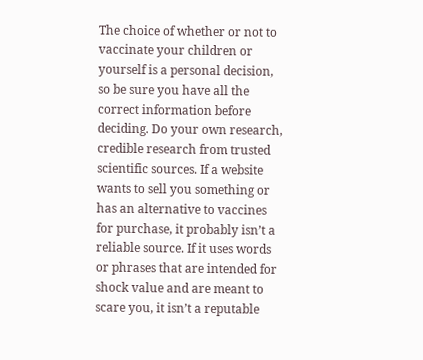The choice of whether or not to vaccinate your children or yourself is a personal decision, so be sure you have all the correct information before deciding. Do your own research, credible research from trusted scientific sources. If a website wants to sell you something or has an alternative to vaccines for purchase, it probably isn’t a reliable source. If it uses words or phrases that are intended for shock value and are meant to scare you, it isn’t a reputable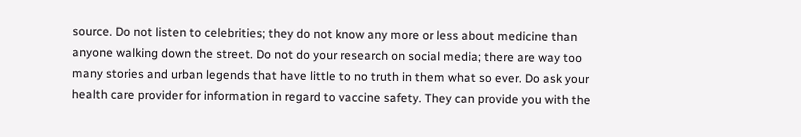source. Do not listen to celebrities; they do not know any more or less about medicine than anyone walking down the street. Do not do your research on social media; there are way too many stories and urban legends that have little to no truth in them what so ever. Do ask your health care provider for information in regard to vaccine safety. They can provide you with the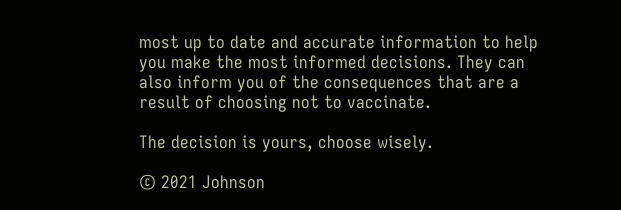most up to date and accurate information to help you make the most informed decisions. They can also inform you of the consequences that are a result of choosing not to vaccinate.

The decision is yours, choose wisely.

© 2021 Johnson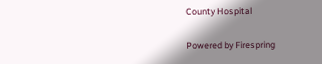County Hospital

Powered by Firespring